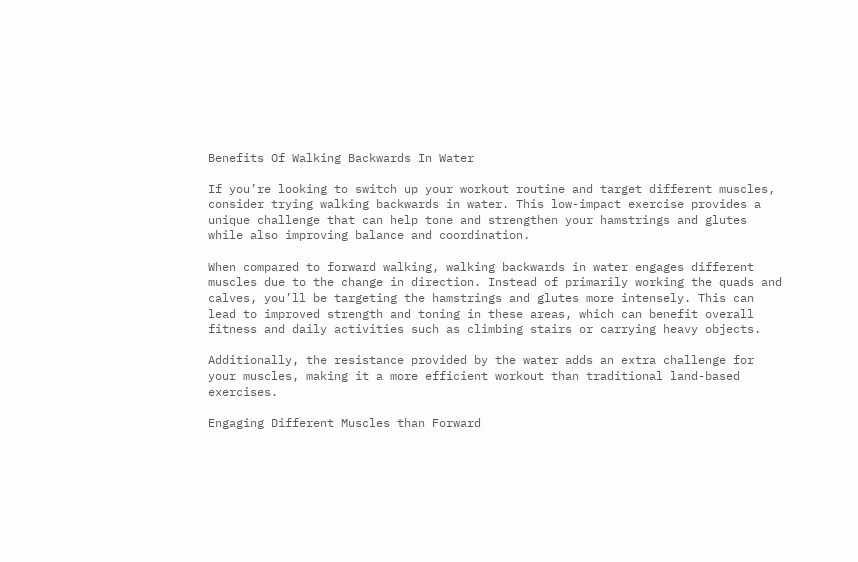Benefits Of Walking Backwards In Water

If you’re looking to switch up your workout routine and target different muscles, consider trying walking backwards in water. This low-impact exercise provides a unique challenge that can help tone and strengthen your hamstrings and glutes while also improving balance and coordination.

When compared to forward walking, walking backwards in water engages different muscles due to the change in direction. Instead of primarily working the quads and calves, you’ll be targeting the hamstrings and glutes more intensely. This can lead to improved strength and toning in these areas, which can benefit overall fitness and daily activities such as climbing stairs or carrying heavy objects.

Additionally, the resistance provided by the water adds an extra challenge for your muscles, making it a more efficient workout than traditional land-based exercises.

Engaging Different Muscles than Forward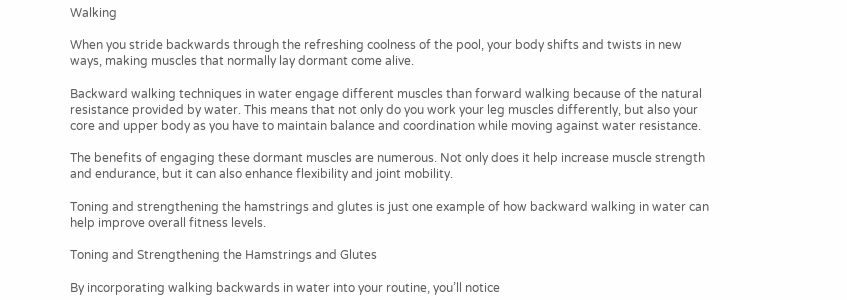Walking

When you stride backwards through the refreshing coolness of the pool, your body shifts and twists in new ways, making muscles that normally lay dormant come alive.

Backward walking techniques in water engage different muscles than forward walking because of the natural resistance provided by water. This means that not only do you work your leg muscles differently, but also your core and upper body as you have to maintain balance and coordination while moving against water resistance.

The benefits of engaging these dormant muscles are numerous. Not only does it help increase muscle strength and endurance, but it can also enhance flexibility and joint mobility.

Toning and strengthening the hamstrings and glutes is just one example of how backward walking in water can help improve overall fitness levels.

Toning and Strengthening the Hamstrings and Glutes

By incorporating walking backwards in water into your routine, you’ll notice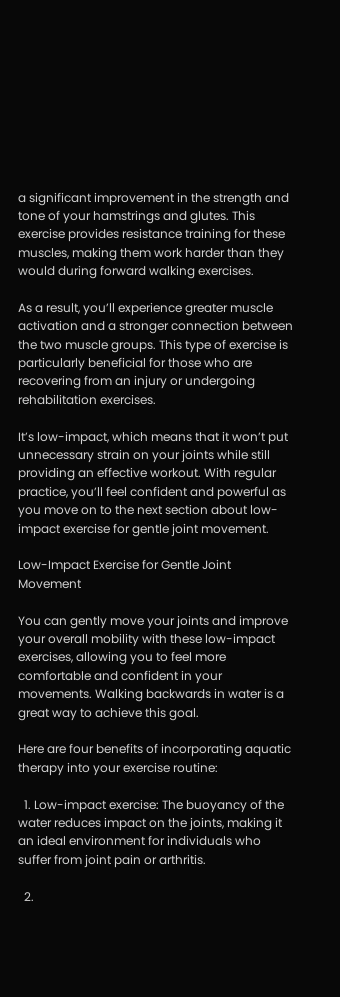a significant improvement in the strength and tone of your hamstrings and glutes. This exercise provides resistance training for these muscles, making them work harder than they would during forward walking exercises.

As a result, you’ll experience greater muscle activation and a stronger connection between the two muscle groups. This type of exercise is particularly beneficial for those who are recovering from an injury or undergoing rehabilitation exercises.

It’s low-impact, which means that it won’t put unnecessary strain on your joints while still providing an effective workout. With regular practice, you’ll feel confident and powerful as you move on to the next section about low-impact exercise for gentle joint movement.

Low-Impact Exercise for Gentle Joint Movement

You can gently move your joints and improve your overall mobility with these low-impact exercises, allowing you to feel more comfortable and confident in your movements. Walking backwards in water is a great way to achieve this goal.

Here are four benefits of incorporating aquatic therapy into your exercise routine:

  1. Low-impact exercise: The buoyancy of the water reduces impact on the joints, making it an ideal environment for individuals who suffer from joint pain or arthritis.

  2.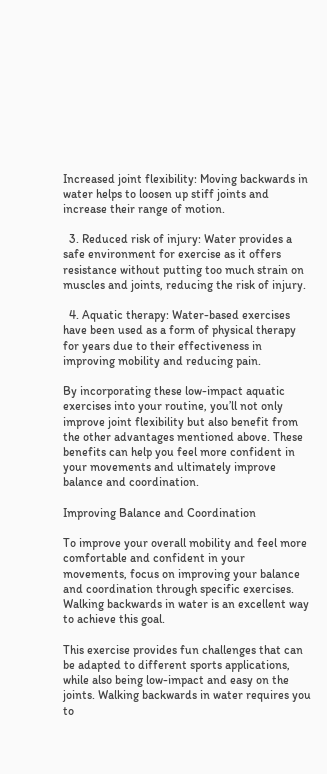Increased joint flexibility: Moving backwards in water helps to loosen up stiff joints and increase their range of motion.

  3. Reduced risk of injury: Water provides a safe environment for exercise as it offers resistance without putting too much strain on muscles and joints, reducing the risk of injury.

  4. Aquatic therapy: Water-based exercises have been used as a form of physical therapy for years due to their effectiveness in improving mobility and reducing pain.

By incorporating these low-impact aquatic exercises into your routine, you’ll not only improve joint flexibility but also benefit from the other advantages mentioned above. These benefits can help you feel more confident in your movements and ultimately improve balance and coordination.

Improving Balance and Coordination

To improve your overall mobility and feel more comfortable and confident in your movements, focus on improving your balance and coordination through specific exercises. Walking backwards in water is an excellent way to achieve this goal.

This exercise provides fun challenges that can be adapted to different sports applications, while also being low-impact and easy on the joints. Walking backwards in water requires you to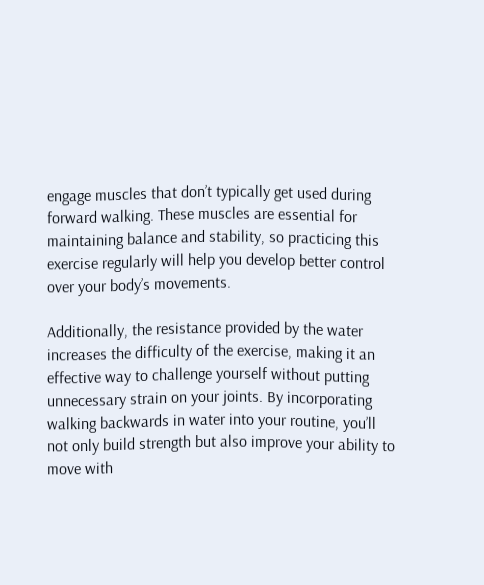engage muscles that don’t typically get used during forward walking. These muscles are essential for maintaining balance and stability, so practicing this exercise regularly will help you develop better control over your body’s movements.

Additionally, the resistance provided by the water increases the difficulty of the exercise, making it an effective way to challenge yourself without putting unnecessary strain on your joints. By incorporating walking backwards in water into your routine, you’ll not only build strength but also improve your ability to move with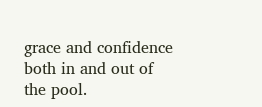grace and confidence both in and out of the pool.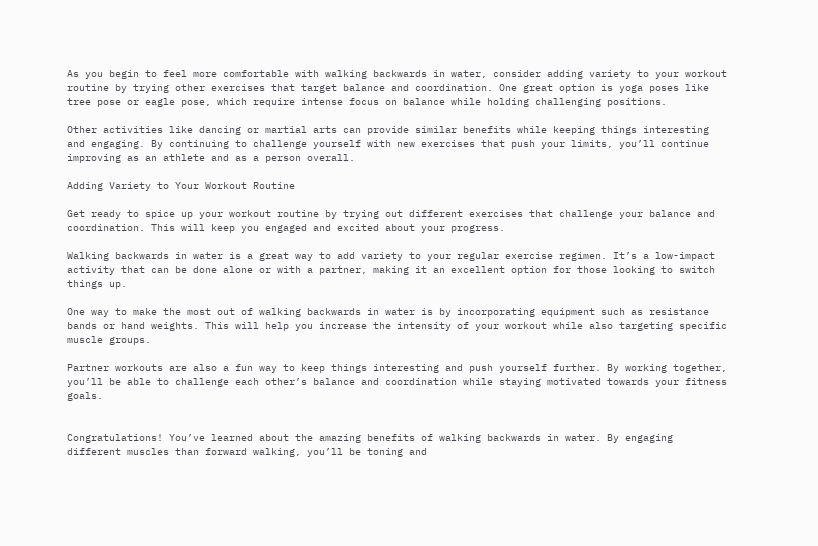As you begin to feel more comfortable with walking backwards in water, consider adding variety to your workout routine by trying other exercises that target balance and coordination. One great option is yoga poses like tree pose or eagle pose, which require intense focus on balance while holding challenging positions.

Other activities like dancing or martial arts can provide similar benefits while keeping things interesting and engaging. By continuing to challenge yourself with new exercises that push your limits, you’ll continue improving as an athlete and as a person overall.

Adding Variety to Your Workout Routine

Get ready to spice up your workout routine by trying out different exercises that challenge your balance and coordination. This will keep you engaged and excited about your progress.

Walking backwards in water is a great way to add variety to your regular exercise regimen. It’s a low-impact activity that can be done alone or with a partner, making it an excellent option for those looking to switch things up.

One way to make the most out of walking backwards in water is by incorporating equipment such as resistance bands or hand weights. This will help you increase the intensity of your workout while also targeting specific muscle groups.

Partner workouts are also a fun way to keep things interesting and push yourself further. By working together, you’ll be able to challenge each other’s balance and coordination while staying motivated towards your fitness goals.


Congratulations! You’ve learned about the amazing benefits of walking backwards in water. By engaging different muscles than forward walking, you’ll be toning and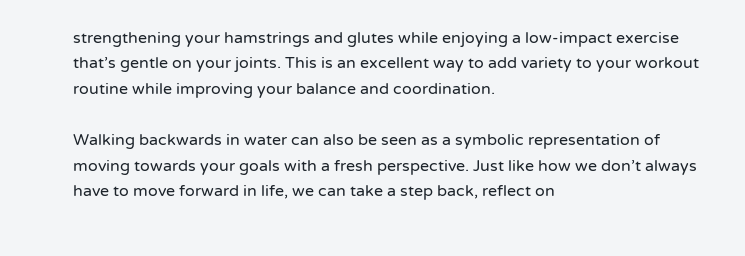strengthening your hamstrings and glutes while enjoying a low-impact exercise that’s gentle on your joints. This is an excellent way to add variety to your workout routine while improving your balance and coordination.

Walking backwards in water can also be seen as a symbolic representation of moving towards your goals with a fresh perspective. Just like how we don’t always have to move forward in life, we can take a step back, reflect on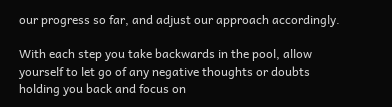our progress so far, and adjust our approach accordingly.

With each step you take backwards in the pool, allow yourself to let go of any negative thoughts or doubts holding you back and focus on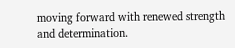moving forward with renewed strength and determination.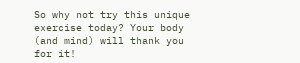So why not try this unique exercise today? Your body (and mind) will thank you for it!